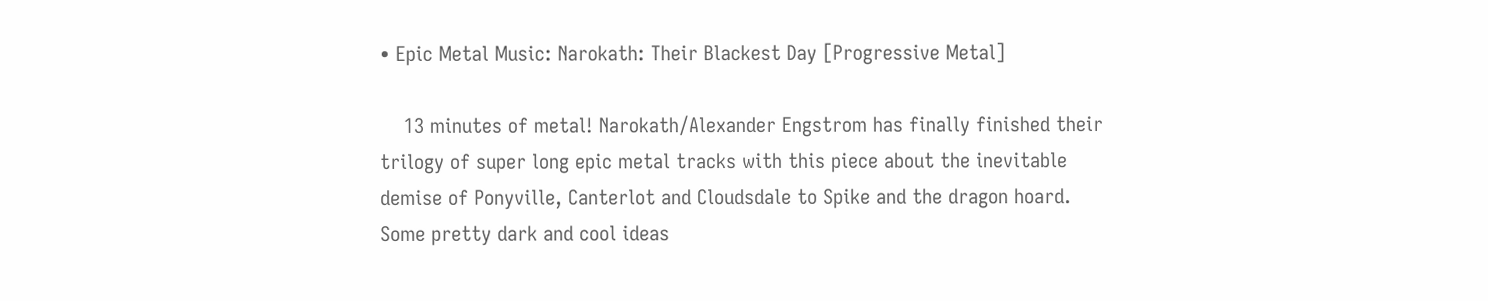• Epic Metal Music: Narokath: Their Blackest Day [Progressive Metal]

    13 minutes of metal! Narokath/Alexander Engstrom has finally finished their trilogy of super long epic metal tracks with this piece about the inevitable demise of Ponyville, Canterlot and Cloudsdale to Spike and the dragon hoard. Some pretty dark and cool ideas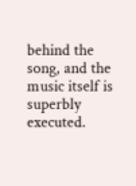behind the song, and the music itself is superbly executed.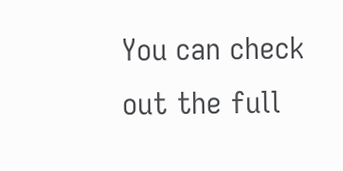You can check out the full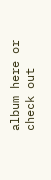album here or check out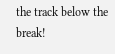the track below the break!